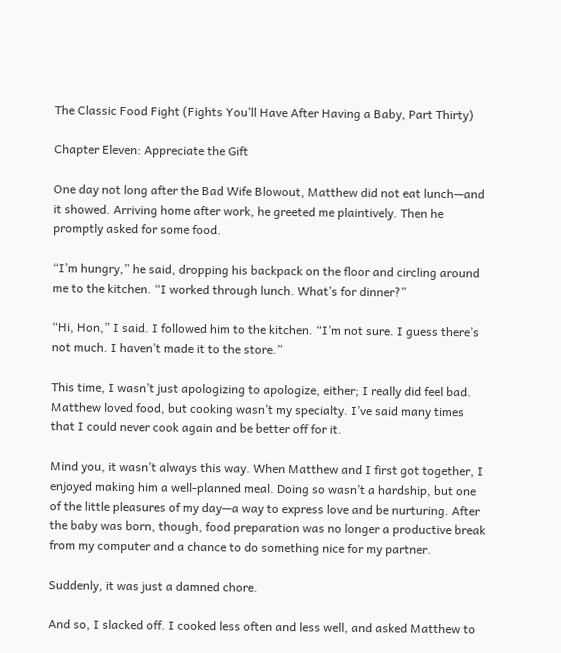The Classic Food Fight (Fights You’ll Have After Having a Baby, Part Thirty)

Chapter Eleven: Appreciate the Gift

One day not long after the Bad Wife Blowout, Matthew did not eat lunch—and it showed. Arriving home after work, he greeted me plaintively. Then he promptly asked for some food.

“I’m hungry,” he said, dropping his backpack on the floor and circling around me to the kitchen. “I worked through lunch. What’s for dinner?”

“Hi, Hon,” I said. I followed him to the kitchen. “I’m not sure. I guess there’s not much. I haven’t made it to the store.”

This time, I wasn’t just apologizing to apologize, either; I really did feel bad. Matthew loved food, but cooking wasn’t my specialty. I’ve said many times that I could never cook again and be better off for it.

Mind you, it wasn’t always this way. When Matthew and I first got together, I enjoyed making him a well-planned meal. Doing so wasn’t a hardship, but one of the little pleasures of my day—a way to express love and be nurturing. After the baby was born, though, food preparation was no longer a productive break from my computer and a chance to do something nice for my partner.

Suddenly, it was just a damned chore.

And so, I slacked off. I cooked less often and less well, and asked Matthew to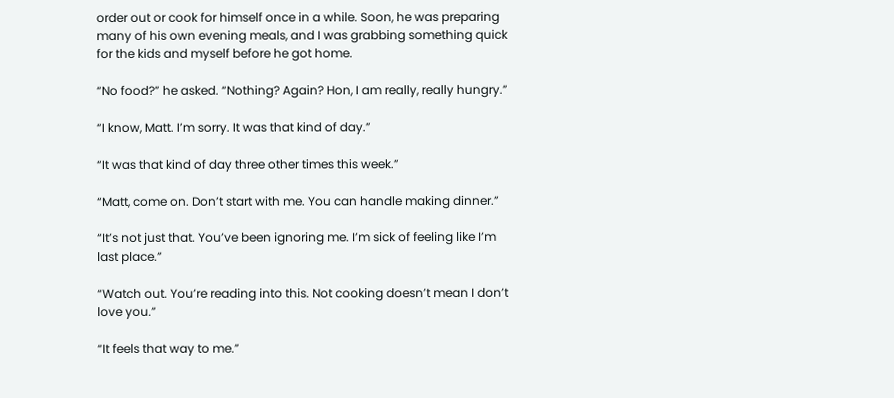order out or cook for himself once in a while. Soon, he was preparing many of his own evening meals, and I was grabbing something quick for the kids and myself before he got home.

“No food?” he asked. “Nothing? Again? Hon, I am really, really hungry.”

“I know, Matt. I’m sorry. It was that kind of day.”

“It was that kind of day three other times this week.”

“Matt, come on. Don’t start with me. You can handle making dinner.”

“It’s not just that. You’ve been ignoring me. I’m sick of feeling like I’m last place.”

“Watch out. You’re reading into this. Not cooking doesn’t mean I don’t love you.”

“It feels that way to me.”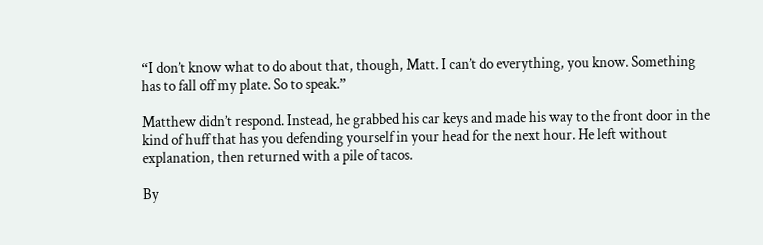“I don’t know what to do about that, though, Matt. I can’t do everything, you know. Something has to fall off my plate. So to speak.”

Matthew didn’t respond. Instead, he grabbed his car keys and made his way to the front door in the kind of huff that has you defending yourself in your head for the next hour. He left without explanation, then returned with a pile of tacos.

By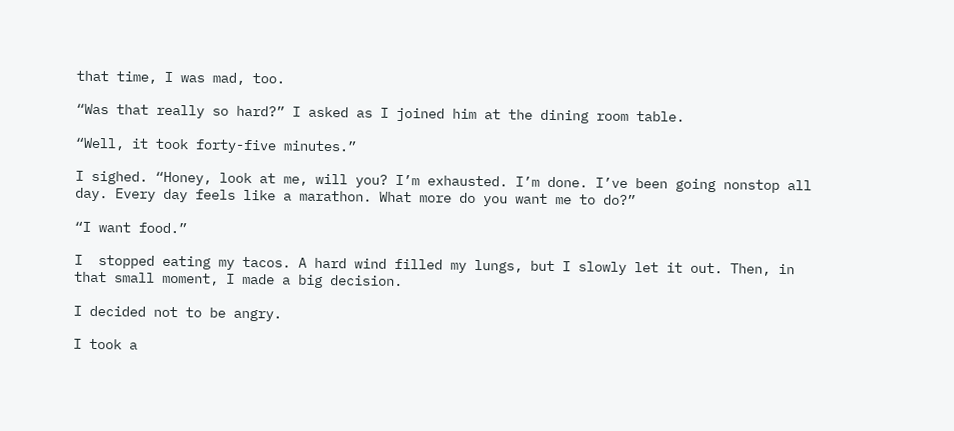that time, I was mad, too.

“Was that really so hard?” I asked as I joined him at the dining room table.

“Well, it took forty-five minutes.”

I sighed. “Honey, look at me, will you? I’m exhausted. I’m done. I’ve been going nonstop all day. Every day feels like a marathon. What more do you want me to do?”

“I want food.”

I  stopped eating my tacos. A hard wind filled my lungs, but I slowly let it out. Then, in that small moment, I made a big decision.

I decided not to be angry.

I took a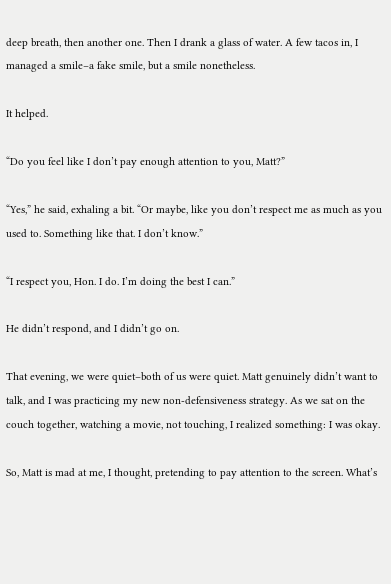deep breath, then another one. Then I drank a glass of water. A few tacos in, I managed a smile–a fake smile, but a smile nonetheless.

It helped.

“Do you feel like I don’t pay enough attention to you, Matt?”

“Yes,” he said, exhaling a bit. “Or maybe, like you don’t respect me as much as you used to. Something like that. I don’t know.”

“I respect you, Hon. I do. I’m doing the best I can.”

He didn’t respond, and I didn’t go on.

That evening, we were quiet–both of us were quiet. Matt genuinely didn’t want to talk, and I was practicing my new non-defensiveness strategy. As we sat on the couch together, watching a movie, not touching, I realized something: I was okay.

So, Matt is mad at me, I thought, pretending to pay attention to the screen. What’s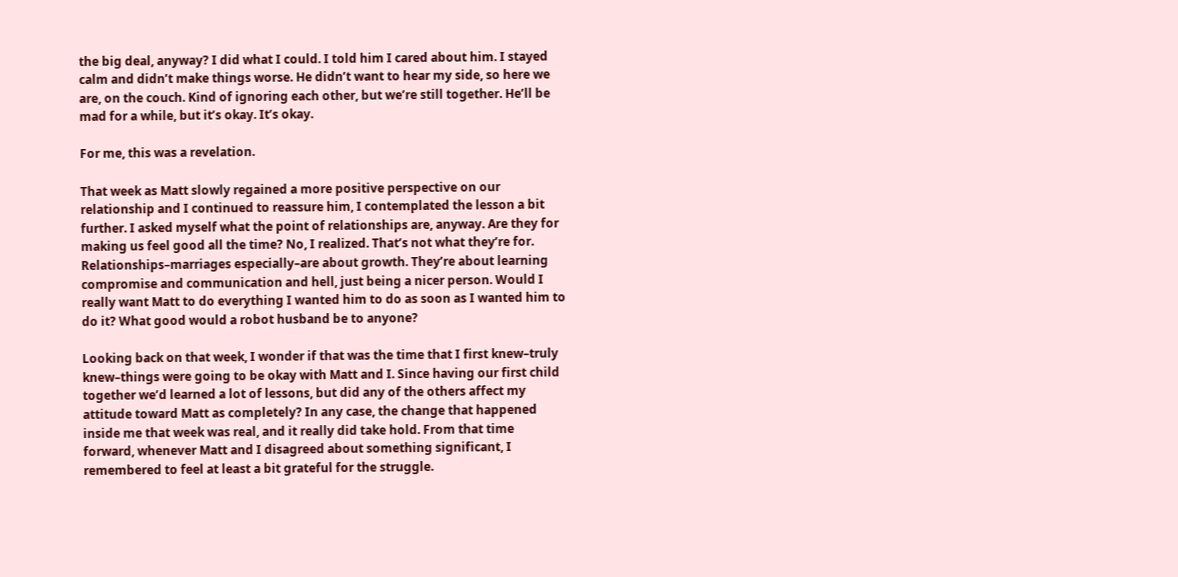the big deal, anyway? I did what I could. I told him I cared about him. I stayed calm and didn’t make things worse. He didn’t want to hear my side, so here we are, on the couch. Kind of ignoring each other, but we’re still together. He’ll be mad for a while, but it’s okay. It’s okay.

For me, this was a revelation.

That week as Matt slowly regained a more positive perspective on our relationship and I continued to reassure him, I contemplated the lesson a bit further. I asked myself what the point of relationships are, anyway. Are they for making us feel good all the time? No, I realized. That’s not what they’re for. Relationships–marriages especially–are about growth. They’re about learning compromise and communication and hell, just being a nicer person. Would I really want Matt to do everything I wanted him to do as soon as I wanted him to do it? What good would a robot husband be to anyone?

Looking back on that week, I wonder if that was the time that I first knew–truly knew–things were going to be okay with Matt and I. Since having our first child together we’d learned a lot of lessons, but did any of the others affect my attitude toward Matt as completely? In any case, the change that happened inside me that week was real, and it really did take hold. From that time forward, whenever Matt and I disagreed about something significant, I remembered to feel at least a bit grateful for the struggle.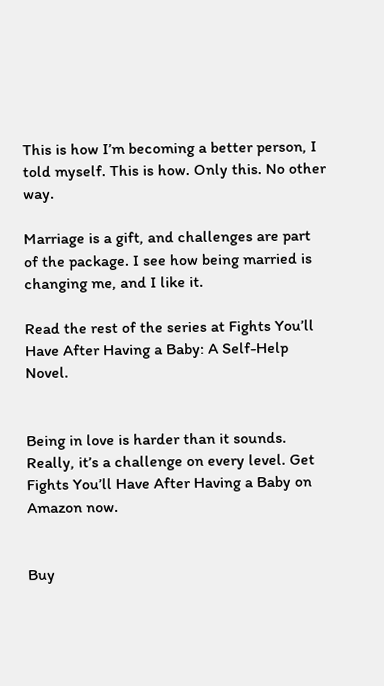This is how I’m becoming a better person, I told myself. This is how. Only this. No other way.

Marriage is a gift, and challenges are part of the package. I see how being married is changing me, and I like it.

Read the rest of the series at Fights You’ll Have After Having a Baby: A Self-Help Novel.


Being in love is harder than it sounds. Really, it’s a challenge on every level. Get Fights You’ll Have After Having a Baby on Amazon now.


Buy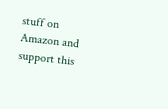stuff on Amazon and support this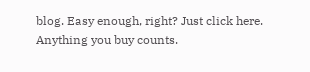blog. Easy enough, right? Just click here. Anything you buy counts.